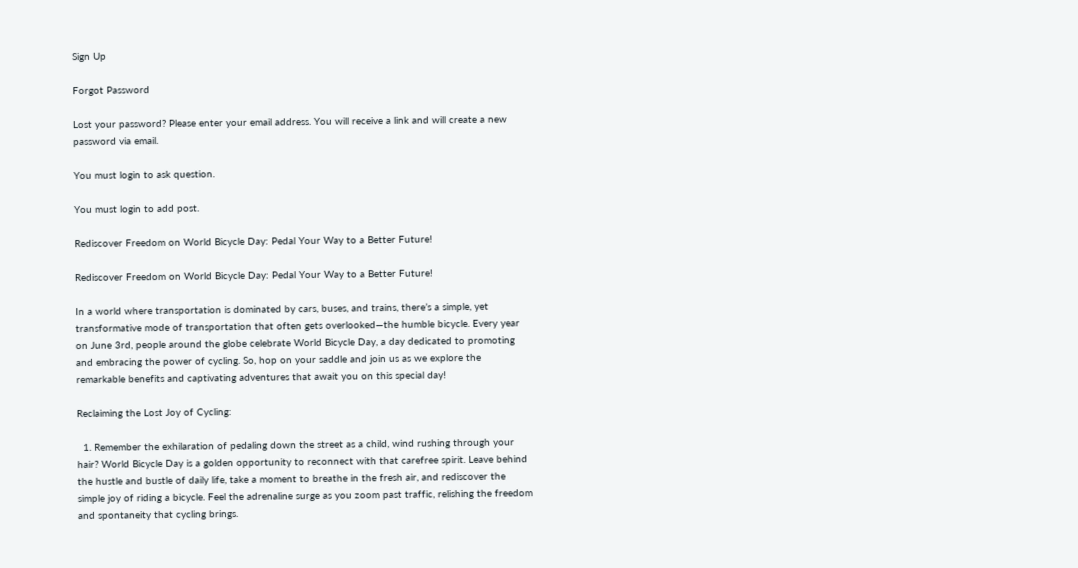Sign Up

Forgot Password

Lost your password? Please enter your email address. You will receive a link and will create a new password via email.

You must login to ask question.

You must login to add post.

Rediscover Freedom on World Bicycle Day: Pedal Your Way to a Better Future!

Rediscover Freedom on World Bicycle Day: Pedal Your Way to a Better Future!

In a world where transportation is dominated by cars, buses, and trains, there’s a simple, yet transformative mode of transportation that often gets overlooked—the humble bicycle. Every year on June 3rd, people around the globe celebrate World Bicycle Day, a day dedicated to promoting and embracing the power of cycling. So, hop on your saddle and join us as we explore the remarkable benefits and captivating adventures that await you on this special day!

Reclaiming the Lost Joy of Cycling:

  1. Remember the exhilaration of pedaling down the street as a child, wind rushing through your hair? World Bicycle Day is a golden opportunity to reconnect with that carefree spirit. Leave behind the hustle and bustle of daily life, take a moment to breathe in the fresh air, and rediscover the simple joy of riding a bicycle. Feel the adrenaline surge as you zoom past traffic, relishing the freedom and spontaneity that cycling brings.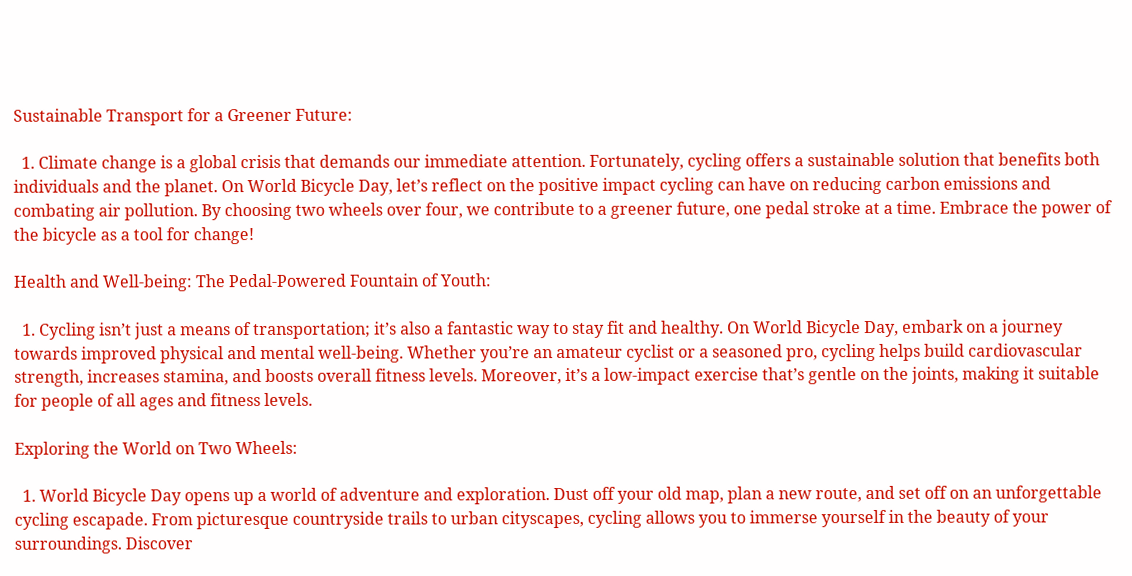Sustainable Transport for a Greener Future:

  1. Climate change is a global crisis that demands our immediate attention. Fortunately, cycling offers a sustainable solution that benefits both individuals and the planet. On World Bicycle Day, let’s reflect on the positive impact cycling can have on reducing carbon emissions and combating air pollution. By choosing two wheels over four, we contribute to a greener future, one pedal stroke at a time. Embrace the power of the bicycle as a tool for change!

Health and Well-being: The Pedal-Powered Fountain of Youth:

  1. Cycling isn’t just a means of transportation; it’s also a fantastic way to stay fit and healthy. On World Bicycle Day, embark on a journey towards improved physical and mental well-being. Whether you’re an amateur cyclist or a seasoned pro, cycling helps build cardiovascular strength, increases stamina, and boosts overall fitness levels. Moreover, it’s a low-impact exercise that’s gentle on the joints, making it suitable for people of all ages and fitness levels.

Exploring the World on Two Wheels:

  1. World Bicycle Day opens up a world of adventure and exploration. Dust off your old map, plan a new route, and set off on an unforgettable cycling escapade. From picturesque countryside trails to urban cityscapes, cycling allows you to immerse yourself in the beauty of your surroundings. Discover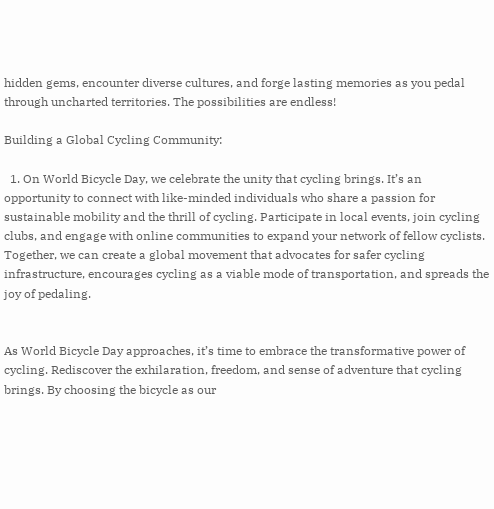hidden gems, encounter diverse cultures, and forge lasting memories as you pedal through uncharted territories. The possibilities are endless!

Building a Global Cycling Community:

  1. On World Bicycle Day, we celebrate the unity that cycling brings. It’s an opportunity to connect with like-minded individuals who share a passion for sustainable mobility and the thrill of cycling. Participate in local events, join cycling clubs, and engage with online communities to expand your network of fellow cyclists. Together, we can create a global movement that advocates for safer cycling infrastructure, encourages cycling as a viable mode of transportation, and spreads the joy of pedaling.


As World Bicycle Day approaches, it’s time to embrace the transformative power of cycling. Rediscover the exhilaration, freedom, and sense of adventure that cycling brings. By choosing the bicycle as our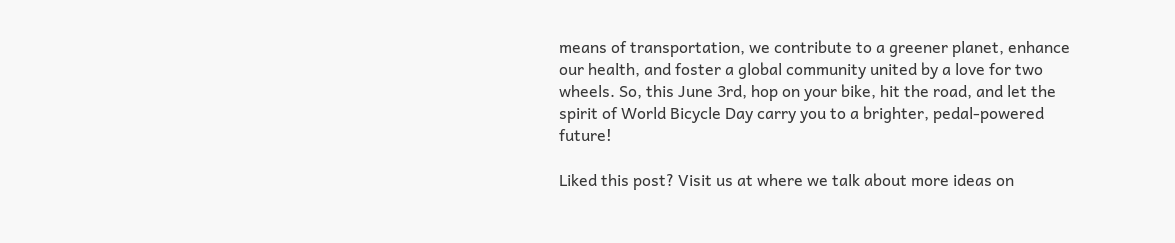means of transportation, we contribute to a greener planet, enhance our health, and foster a global community united by a love for two wheels. So, this June 3rd, hop on your bike, hit the road, and let the spirit of World Bicycle Day carry you to a brighter, pedal-powered future!

Liked this post? Visit us at where we talk about more ideas on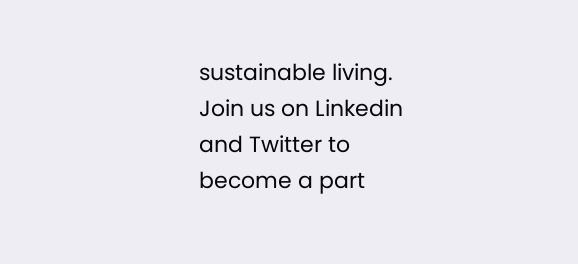sustainable living. Join us on Linkedin and Twitter to become a part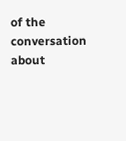of the conversation about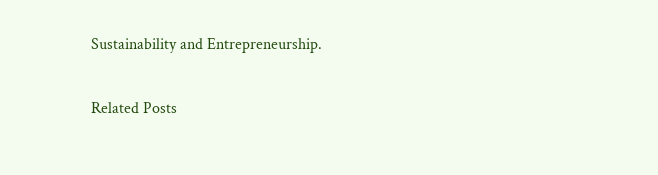Sustainability and Entrepreneurship.

Related Posts